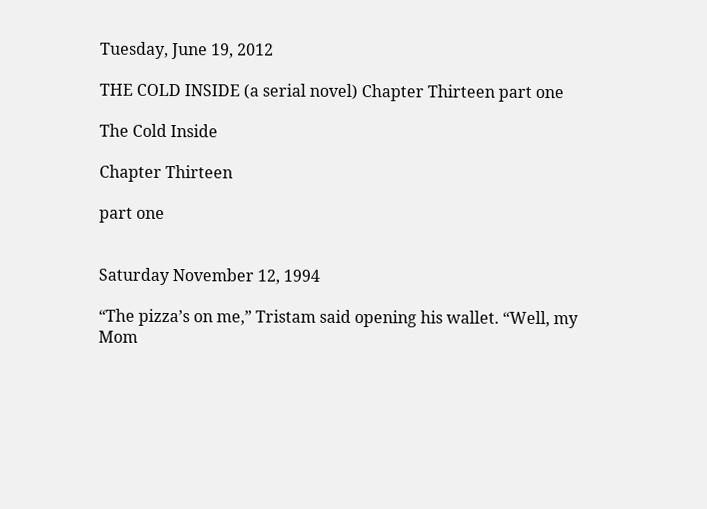Tuesday, June 19, 2012

THE COLD INSIDE (a serial novel) Chapter Thirteen part one

The Cold Inside

Chapter Thirteen

part one


Saturday November 12, 1994

“The pizza’s on me,” Tristam said opening his wallet. “Well, my Mom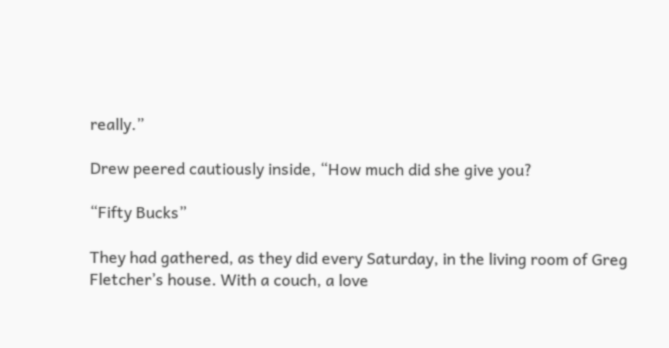really.”

Drew peered cautiously inside, “How much did she give you?

“Fifty Bucks”

They had gathered, as they did every Saturday, in the living room of Greg Fletcher’s house. With a couch, a love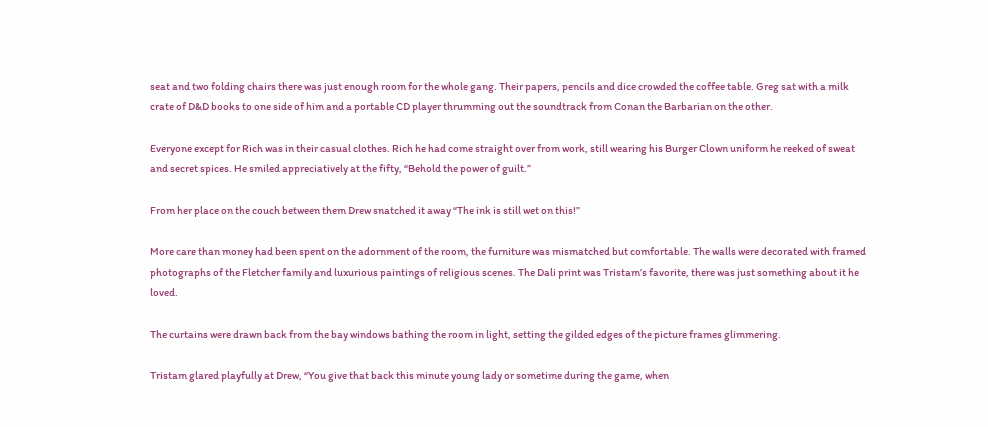seat and two folding chairs there was just enough room for the whole gang. Their papers, pencils and dice crowded the coffee table. Greg sat with a milk crate of D&D books to one side of him and a portable CD player thrumming out the soundtrack from Conan the Barbarian on the other.

Everyone except for Rich was in their casual clothes. Rich he had come straight over from work, still wearing his Burger Clown uniform he reeked of sweat and secret spices. He smiled appreciatively at the fifty, “Behold the power of guilt.”

From her place on the couch between them Drew snatched it away “The ink is still wet on this!”

More care than money had been spent on the adornment of the room, the furniture was mismatched but comfortable. The walls were decorated with framed photographs of the Fletcher family and luxurious paintings of religious scenes. The Dali print was Tristam’s favorite, there was just something about it he loved.

The curtains were drawn back from the bay windows bathing the room in light, setting the gilded edges of the picture frames glimmering.

Tristam glared playfully at Drew, “You give that back this minute young lady or sometime during the game, when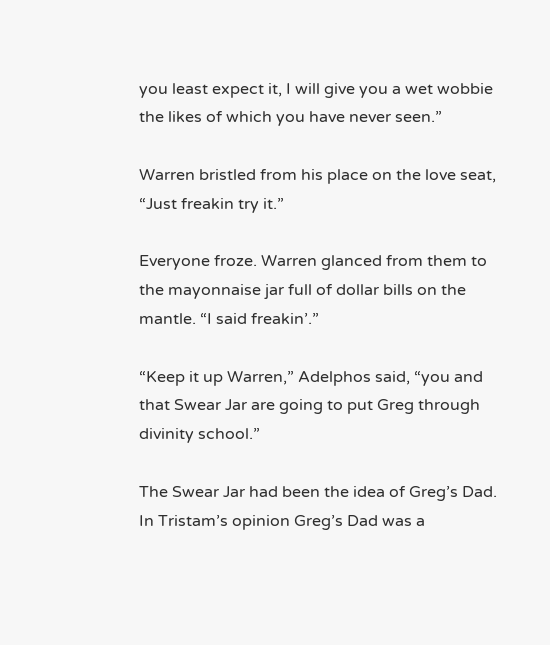you least expect it, I will give you a wet wobbie the likes of which you have never seen.”

Warren bristled from his place on the love seat, “Just freakin try it.”

Everyone froze. Warren glanced from them to the mayonnaise jar full of dollar bills on the mantle. “I said freakin’.”

“Keep it up Warren,” Adelphos said, “you and that Swear Jar are going to put Greg through divinity school.”

The Swear Jar had been the idea of Greg’s Dad. In Tristam’s opinion Greg’s Dad was a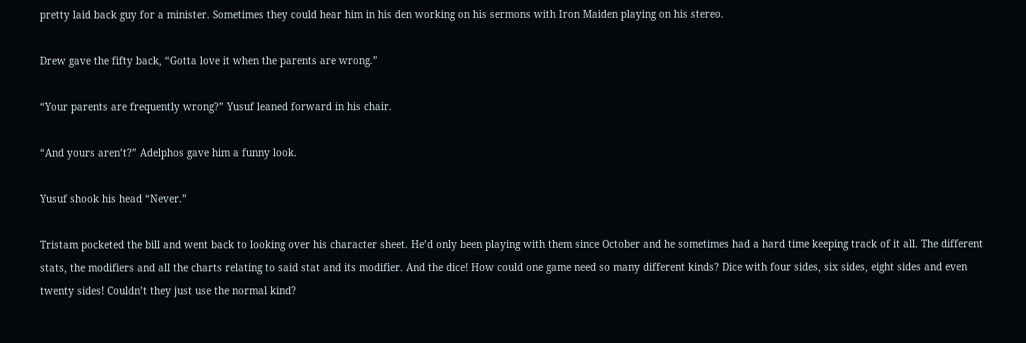pretty laid back guy for a minister. Sometimes they could hear him in his den working on his sermons with Iron Maiden playing on his stereo.

Drew gave the fifty back, “Gotta love it when the parents are wrong.”

“Your parents are frequently wrong?” Yusuf leaned forward in his chair.

“And yours aren’t?” Adelphos gave him a funny look.

Yusuf shook his head “Never.”

Tristam pocketed the bill and went back to looking over his character sheet. He’d only been playing with them since October and he sometimes had a hard time keeping track of it all. The different stats, the modifiers and all the charts relating to said stat and its modifier. And the dice! How could one game need so many different kinds? Dice with four sides, six sides, eight sides and even twenty sides! Couldn’t they just use the normal kind?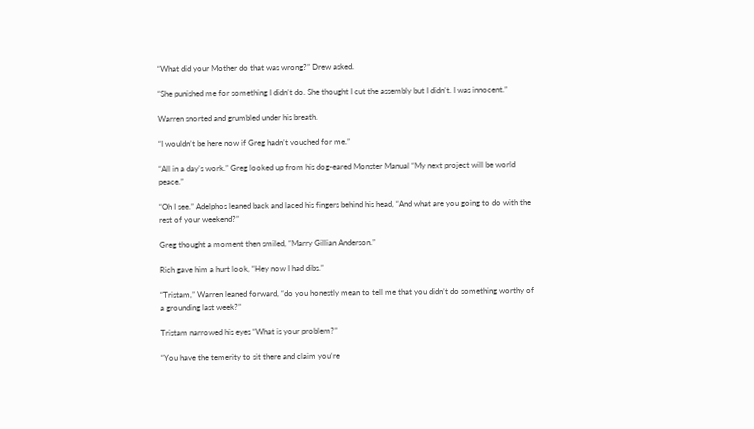“What did your Mother do that was wrong?” Drew asked.

“She punished me for something I didn’t do. She thought I cut the assembly but I didn’t. I was innocent.”

Warren snorted and grumbled under his breath.

“I wouldn’t be here now if Greg hadn’t vouched for me.”

“All in a day’s work.” Greg looked up from his dog-eared Monster Manual “My next project will be world peace.”

“Oh I see.” Adelphos leaned back and laced his fingers behind his head, “And what are you going to do with the rest of your weekend?”

Greg thought a moment then smiled, “Marry Gillian Anderson.”

Rich gave him a hurt look, “Hey now I had dibs.”

“Tristam,” Warren leaned forward, “do you honestly mean to tell me that you didn’t do something worthy of a grounding last week?”

Tristam narrowed his eyes “What is your problem?”

“You have the temerity to sit there and claim you‘re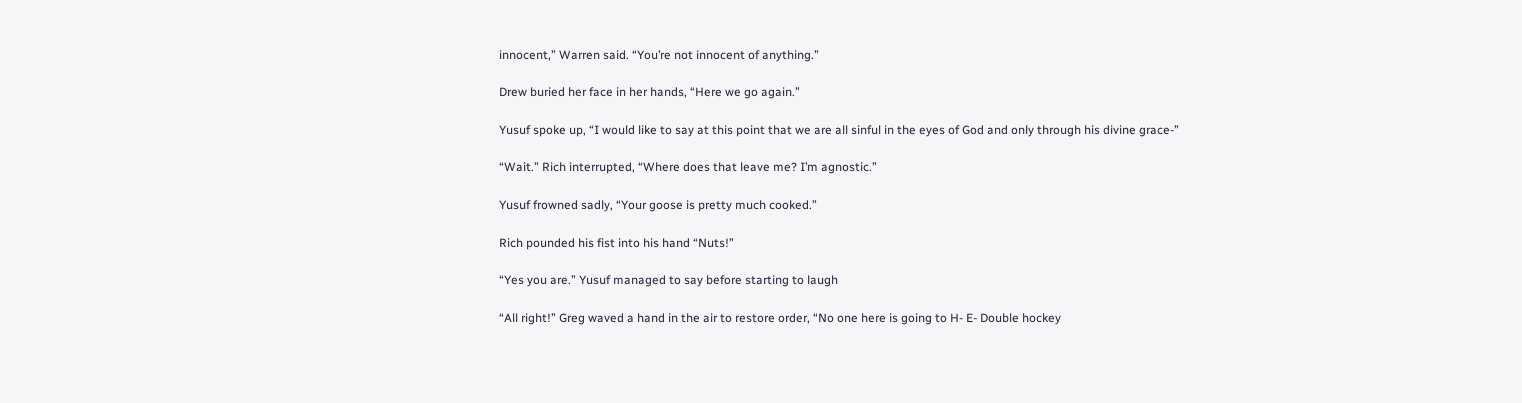innocent,” Warren said. “You’re not innocent of anything.”

Drew buried her face in her hands, “Here we go again.”

Yusuf spoke up, “I would like to say at this point that we are all sinful in the eyes of God and only through his divine grace-”

“Wait.” Rich interrupted, “Where does that leave me? I’m agnostic.”

Yusuf frowned sadly, “Your goose is pretty much cooked.”

Rich pounded his fist into his hand “Nuts!”

“Yes you are.” Yusuf managed to say before starting to laugh

“All right!” Greg waved a hand in the air to restore order, “No one here is going to H- E- Double hockey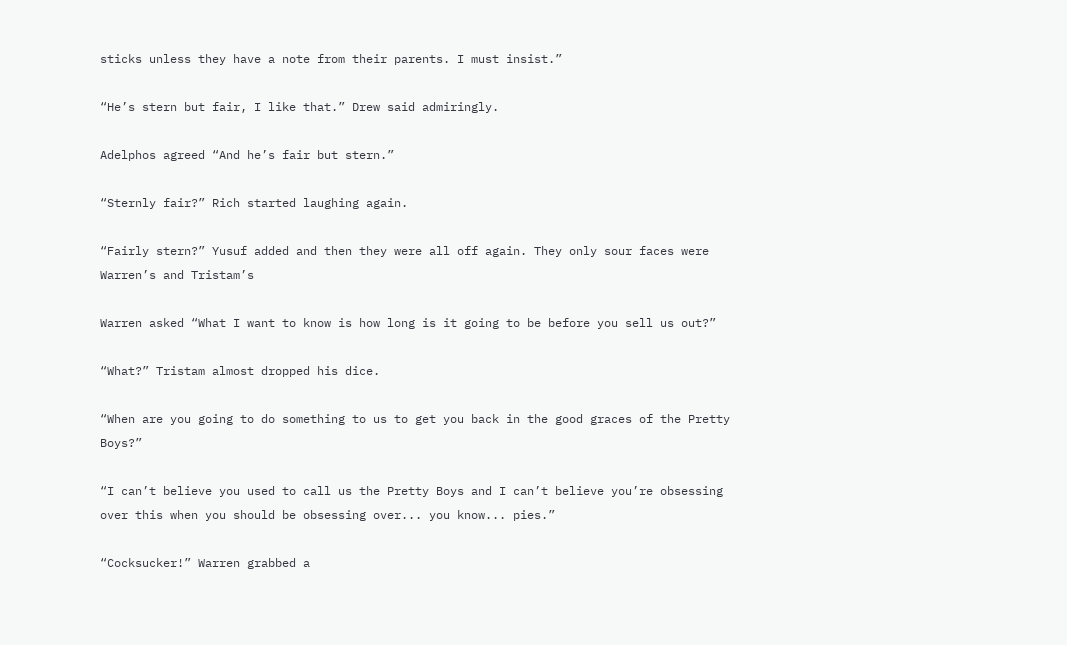sticks unless they have a note from their parents. I must insist.”

“He’s stern but fair, I like that.” Drew said admiringly.

Adelphos agreed “And he’s fair but stern.”

“Sternly fair?” Rich started laughing again.

“Fairly stern?” Yusuf added and then they were all off again. They only sour faces were Warren’s and Tristam’s

Warren asked “What I want to know is how long is it going to be before you sell us out?”

“What?” Tristam almost dropped his dice.

“When are you going to do something to us to get you back in the good graces of the Pretty Boys?”

“I can’t believe you used to call us the Pretty Boys and I can’t believe you’re obsessing over this when you should be obsessing over... you know... pies.”

“Cocksucker!” Warren grabbed a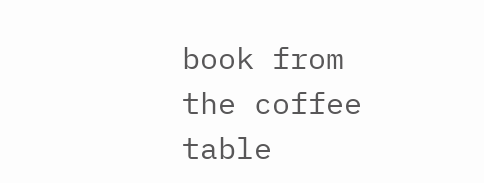book from the coffee table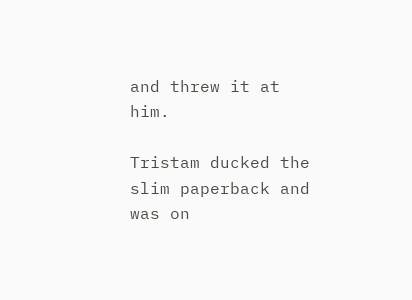and threw it at him.

Tristam ducked the slim paperback and was on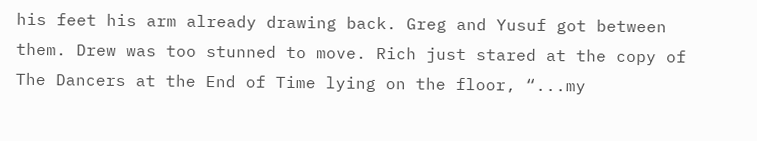his feet his arm already drawing back. Greg and Yusuf got between them. Drew was too stunned to move. Rich just stared at the copy of The Dancers at the End of Time lying on the floor, “...my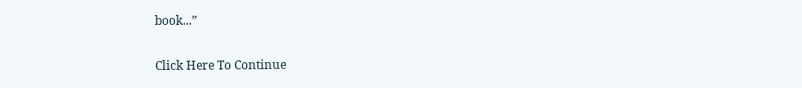book...”

Click Here To Continue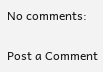No comments:

Post a Comment